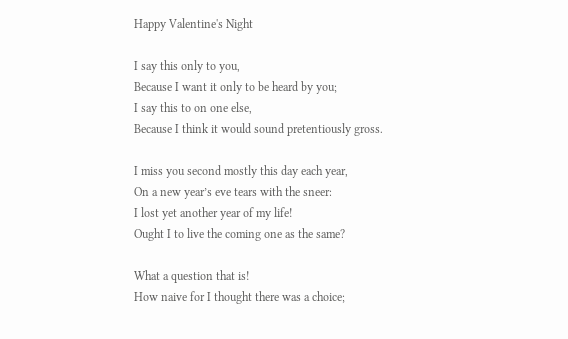Happy Valentine's Night

I say this only to you,
Because I want it only to be heard by you;
I say this to on one else,
Because I think it would sound pretentiously gross.

I miss you second mostly this day each year,
On a new year’s eve tears with the sneer:
I lost yet another year of my life!
Ought I to live the coming one as the same?

What a question that is!
How naive for I thought there was a choice;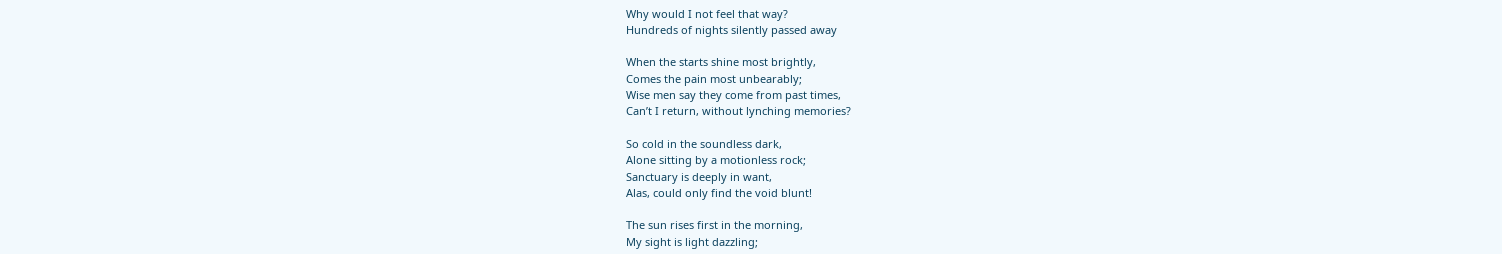Why would I not feel that way?
Hundreds of nights silently passed away

When the starts shine most brightly,
Comes the pain most unbearably;
Wise men say they come from past times,
Can’t I return, without lynching memories?

So cold in the soundless dark,
Alone sitting by a motionless rock;
Sanctuary is deeply in want,
Alas, could only find the void blunt!

The sun rises first in the morning,
My sight is light dazzling;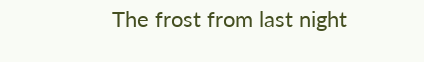The frost from last night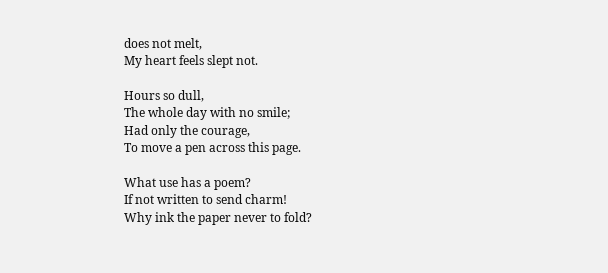does not melt,
My heart feels slept not.

Hours so dull,
The whole day with no smile;
Had only the courage,
To move a pen across this page.

What use has a poem?
If not written to send charm!
Why ink the paper never to fold?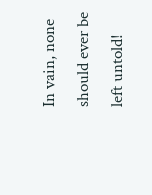In vain, none should ever be left untold!